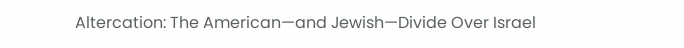Altercation: The American—and Jewish—Divide Over Israel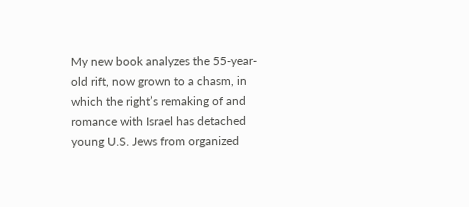My new book analyzes the 55-year-old rift, now grown to a chasm, in which the right’s remaking of and romance with Israel has detached young U.S. Jews from organized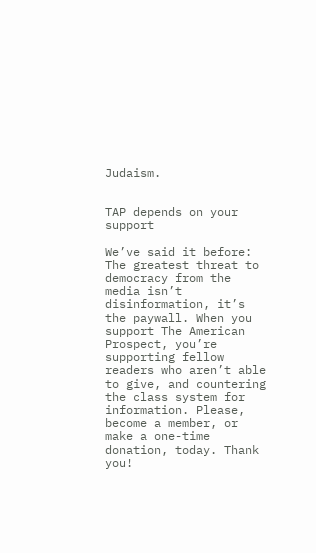Judaism.


TAP depends on your support

We’ve said it before: The greatest threat to democracy from the media isn’t disinformation, it’s the paywall. When you support The American Prospect, you’re supporting fellow readers who aren’t able to give, and countering the class system for information. Please, become a member, or make a one-time donation, today. Thank you!